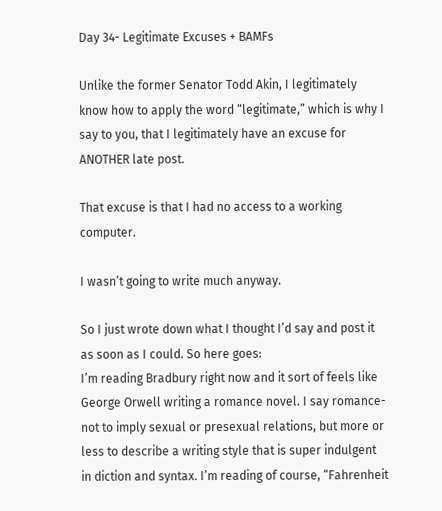Day 34- Legitimate Excuses + BAMFs

Unlike the former Senator Todd Akin, I legitimately know how to apply the word “legitimate,” which is why I say to you, that I legitimately have an excuse for ANOTHER late post.

That excuse is that I had no access to a working computer.

I wasn’t going to write much anyway.

So I just wrote down what I thought I’d say and post it as soon as I could. So here goes:
I’m reading Bradbury right now and it sort of feels like George Orwell writing a romance novel. I say romance- not to imply sexual or presexual relations, but more or less to describe a writing style that is super indulgent in diction and syntax. I’m reading of course, “Fahrenheit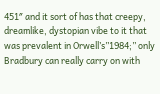451″ and it sort of has that creepy, dreamlike, dystopian vibe to it that was prevalent in Orwell’s”1984;” only Bradbury can really carry on with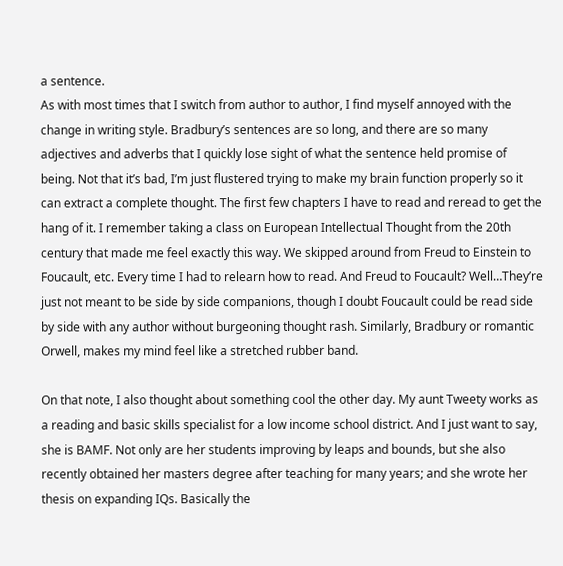a sentence.
As with most times that I switch from author to author, I find myself annoyed with the change in writing style. Bradbury’s sentences are so long, and there are so many adjectives and adverbs that I quickly lose sight of what the sentence held promise of being. Not that it’s bad, I’m just flustered trying to make my brain function properly so it can extract a complete thought. The first few chapters I have to read and reread to get the hang of it. I remember taking a class on European Intellectual Thought from the 20th century that made me feel exactly this way. We skipped around from Freud to Einstein to Foucault, etc. Every time I had to relearn how to read. And Freud to Foucault? Well…They’re just not meant to be side by side companions, though I doubt Foucault could be read side by side with any author without burgeoning thought rash. Similarly, Bradbury or romantic Orwell, makes my mind feel like a stretched rubber band.

On that note, I also thought about something cool the other day. My aunt Tweety works as a reading and basic skills specialist for a low income school district. And I just want to say, she is BAMF. Not only are her students improving by leaps and bounds, but she also recently obtained her masters degree after teaching for many years; and she wrote her thesis on expanding IQs. Basically the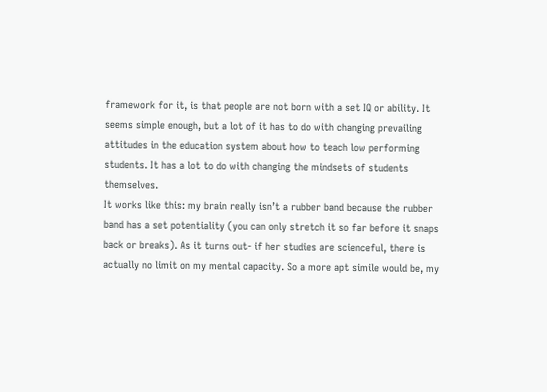framework for it, is that people are not born with a set IQ or ability. It seems simple enough, but a lot of it has to do with changing prevailing attitudes in the education system about how to teach low performing students. It has a lot to do with changing the mindsets of students themselves.
It works like this: my brain really isn’t a rubber band because the rubber band has a set potentiality (you can only stretch it so far before it snaps back or breaks). As it turns out- if her studies are scienceful, there is actually no limit on my mental capacity. So a more apt simile would be, my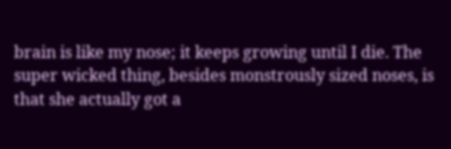brain is like my nose; it keeps growing until I die. The super wicked thing, besides monstrously sized noses, is that she actually got a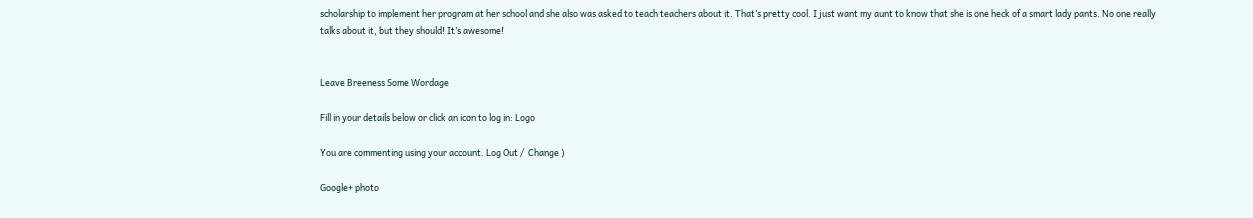scholarship to implement her program at her school and she also was asked to teach teachers about it. That’s pretty cool. I just want my aunt to know that she is one heck of a smart lady pants. No one really talks about it, but they should! It’s awesome!


Leave Breeness Some Wordage

Fill in your details below or click an icon to log in: Logo

You are commenting using your account. Log Out /  Change )

Google+ photo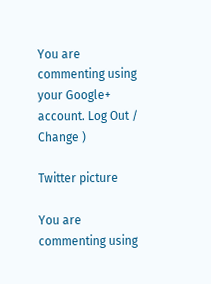You are commenting using your Google+ account. Log Out /  Change )

Twitter picture

You are commenting using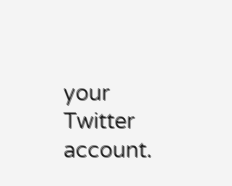your Twitter account.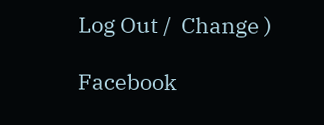Log Out /  Change )

Facebook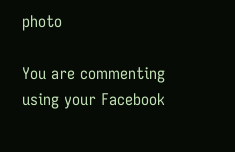photo

You are commenting using your Facebook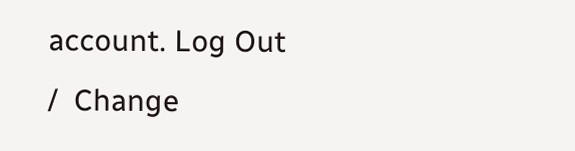account. Log Out /  Change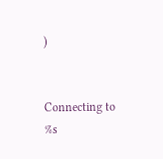)


Connecting to %s